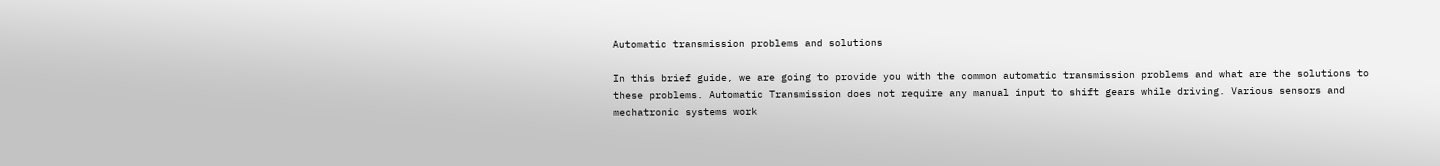Automatic transmission problems and solutions

In this brief guide, we are going to provide you with the common automatic transmission problems and what are the solutions to these problems. Automatic Transmission does not require any manual input to shift gears while driving. Various sensors and mechatronic systems work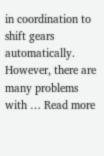in coordination to shift gears automatically. However, there are many problems with … Read more